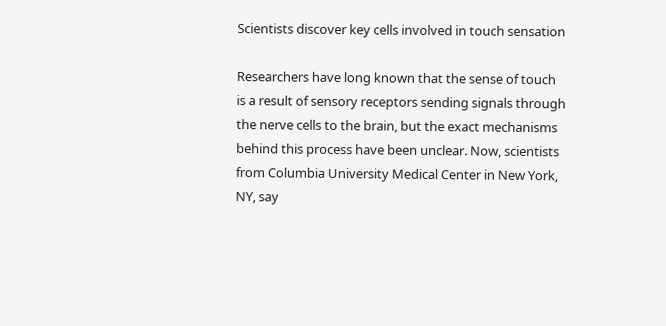Scientists discover key cells involved in touch sensation

Researchers have long known that the sense of touch is a result of sensory receptors sending signals through the nerve cells to the brain, but the exact mechanisms behind this process have been unclear. Now, scientists from Columbia University Medical Center in New York, NY, say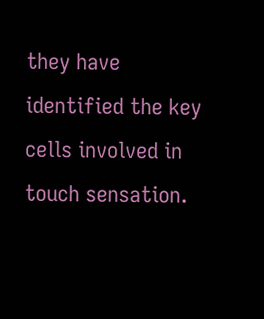they have identified the key cells involved in touch sensation.